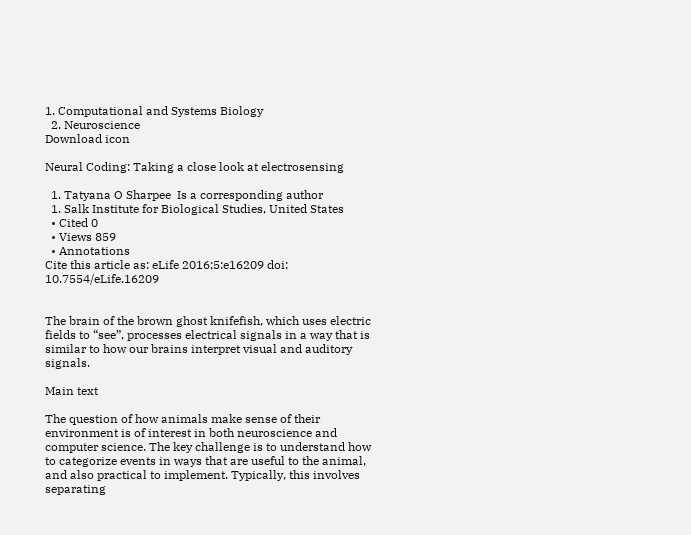1. Computational and Systems Biology
  2. Neuroscience
Download icon

Neural Coding: Taking a close look at electrosensing

  1. Tatyana O Sharpee  Is a corresponding author
  1. Salk Institute for Biological Studies, United States
  • Cited 0
  • Views 859
  • Annotations
Cite this article as: eLife 2016;5:e16209 doi: 10.7554/eLife.16209


The brain of the brown ghost knifefish, which uses electric fields to “see”, processes electrical signals in a way that is similar to how our brains interpret visual and auditory signals.

Main text

The question of how animals make sense of their environment is of interest in both neuroscience and computer science. The key challenge is to understand how to categorize events in ways that are useful to the animal, and also practical to implement. Typically, this involves separating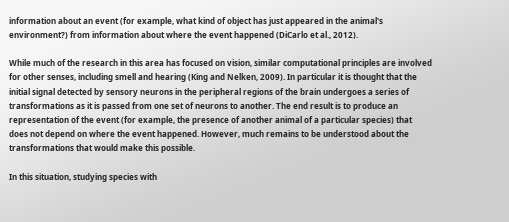information about an event (for example, what kind of object has just appeared in the animal's environment?) from information about where the event happened (DiCarlo et al., 2012).

While much of the research in this area has focused on vision, similar computational principles are involved for other senses, including smell and hearing (King and Nelken, 2009). In particular it is thought that the initial signal detected by sensory neurons in the peripheral regions of the brain undergoes a series of transformations as it is passed from one set of neurons to another. The end result is to produce an representation of the event (for example, the presence of another animal of a particular species) that does not depend on where the event happened. However, much remains to be understood about the transformations that would make this possible.

In this situation, studying species with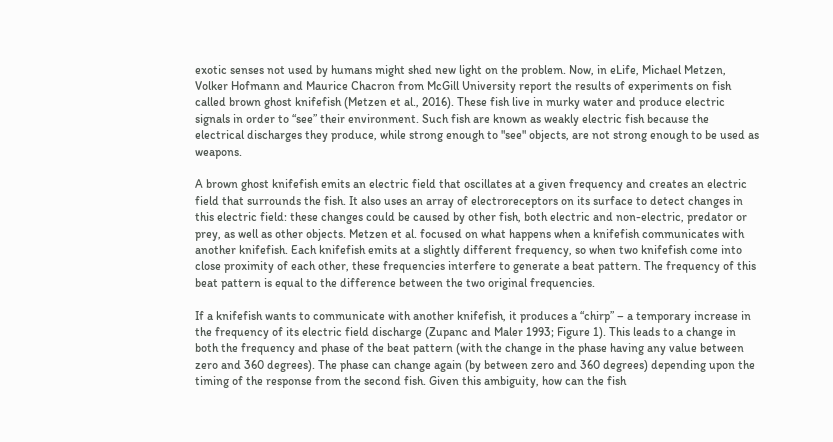exotic senses not used by humans might shed new light on the problem. Now, in eLife, Michael Metzen, Volker Hofmann and Maurice Chacron from McGill University report the results of experiments on fish called brown ghost knifefish (Metzen et al., 2016). These fish live in murky water and produce electric signals in order to “see” their environment. Such fish are known as weakly electric fish because the electrical discharges they produce, while strong enough to "see" objects, are not strong enough to be used as weapons.

A brown ghost knifefish emits an electric field that oscillates at a given frequency and creates an electric field that surrounds the fish. It also uses an array of electroreceptors on its surface to detect changes in this electric field: these changes could be caused by other fish, both electric and non-electric, predator or prey, as well as other objects. Metzen et al. focused on what happens when a knifefish communicates with another knifefish. Each knifefish emits at a slightly different frequency, so when two knifefish come into close proximity of each other, these frequencies interfere to generate a beat pattern. The frequency of this beat pattern is equal to the difference between the two original frequencies.

If a knifefish wants to communicate with another knifefish, it produces a “chirp” – a temporary increase in the frequency of its electric field discharge (Zupanc and Maler 1993; Figure 1). This leads to a change in both the frequency and phase of the beat pattern (with the change in the phase having any value between zero and 360 degrees). The phase can change again (by between zero and 360 degrees) depending upon the timing of the response from the second fish. Given this ambiguity, how can the fish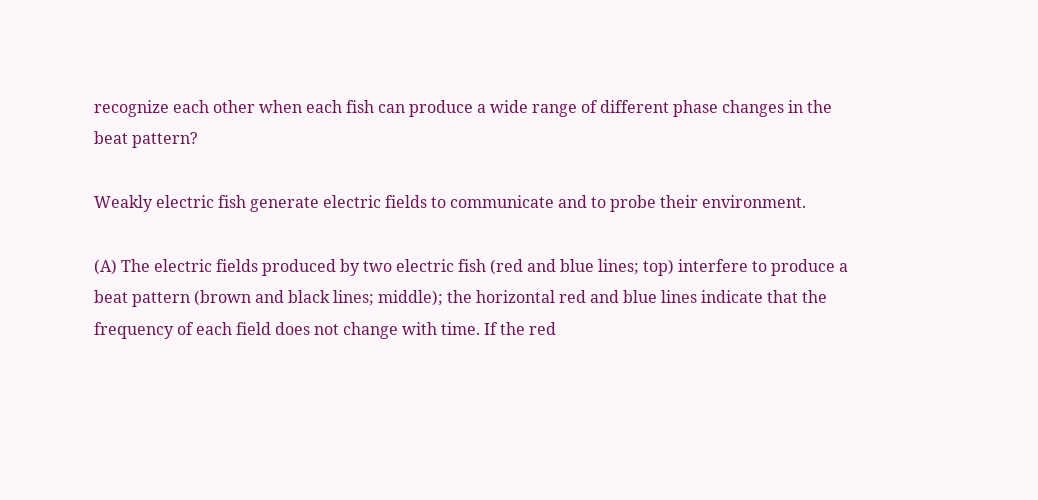recognize each other when each fish can produce a wide range of different phase changes in the beat pattern?

Weakly electric fish generate electric fields to communicate and to probe their environment.

(A) The electric fields produced by two electric fish (red and blue lines; top) interfere to produce a beat pattern (brown and black lines; middle); the horizontal red and blue lines indicate that the frequency of each field does not change with time. If the red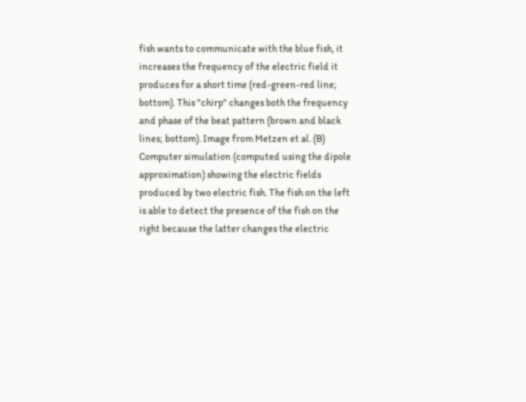fish wants to communicate with the blue fish, it increases the frequency of the electric field it produces for a short time (red-green-red line; bottom). This "chirp" changes both the frequency and phase of the beat pattern (brown and black lines; bottom). Image from Metzen et al. (B) Computer simulation (computed using the dipole approximation) showing the electric fields produced by two electric fish. The fish on the left is able to detect the presence of the fish on the right because the latter changes the electric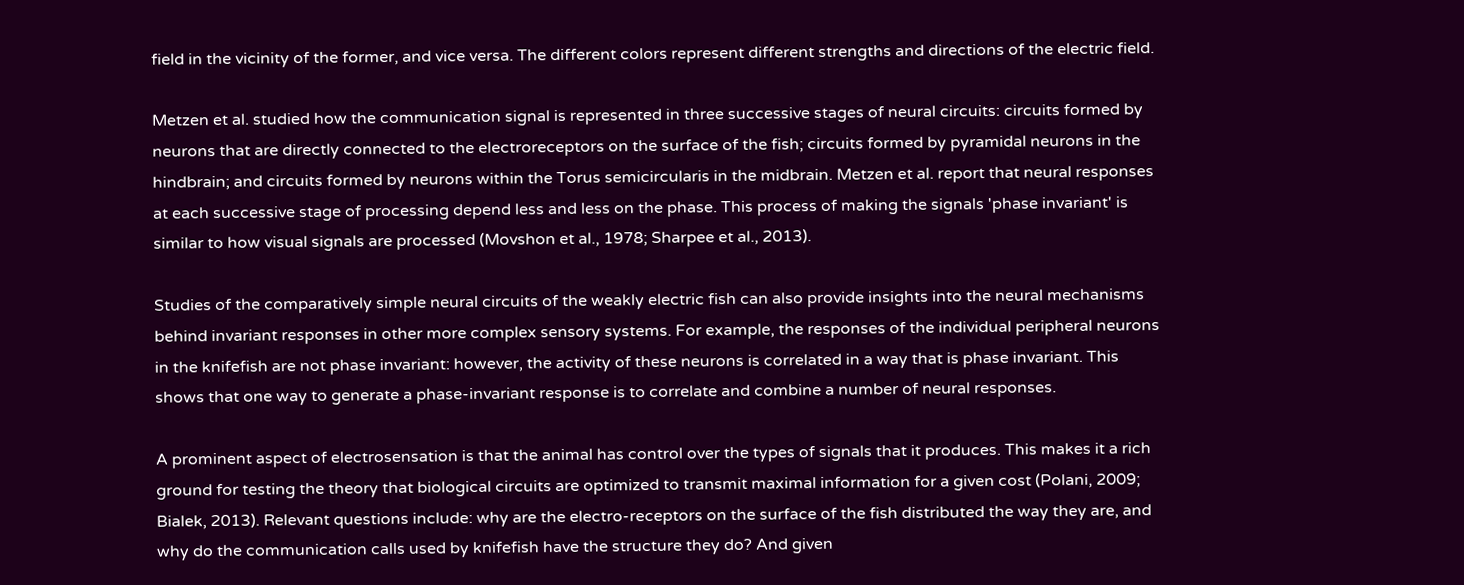field in the vicinity of the former, and vice versa. The different colors represent different strengths and directions of the electric field.

Metzen et al. studied how the communication signal is represented in three successive stages of neural circuits: circuits formed by neurons that are directly connected to the electroreceptors on the surface of the fish; circuits formed by pyramidal neurons in the hindbrain; and circuits formed by neurons within the Torus semicircularis in the midbrain. Metzen et al. report that neural responses at each successive stage of processing depend less and less on the phase. This process of making the signals 'phase invariant' is similar to how visual signals are processed (Movshon et al., 1978; Sharpee et al., 2013).

Studies of the comparatively simple neural circuits of the weakly electric fish can also provide insights into the neural mechanisms behind invariant responses in other more complex sensory systems. For example, the responses of the individual peripheral neurons in the knifefish are not phase invariant: however, the activity of these neurons is correlated in a way that is phase invariant. This shows that one way to generate a phase-invariant response is to correlate and combine a number of neural responses.

A prominent aspect of electrosensation is that the animal has control over the types of signals that it produces. This makes it a rich ground for testing the theory that biological circuits are optimized to transmit maximal information for a given cost (Polani, 2009; Bialek, 2013). Relevant questions include: why are the electro-receptors on the surface of the fish distributed the way they are, and why do the communication calls used by knifefish have the structure they do? And given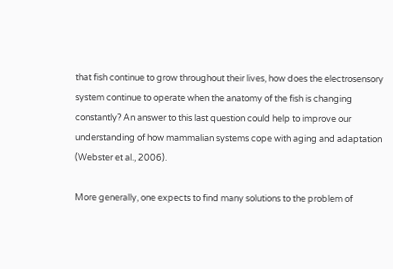that fish continue to grow throughout their lives, how does the electrosensory system continue to operate when the anatomy of the fish is changing constantly? An answer to this last question could help to improve our understanding of how mammalian systems cope with aging and adaptation (Webster et al., 2006).

More generally, one expects to find many solutions to the problem of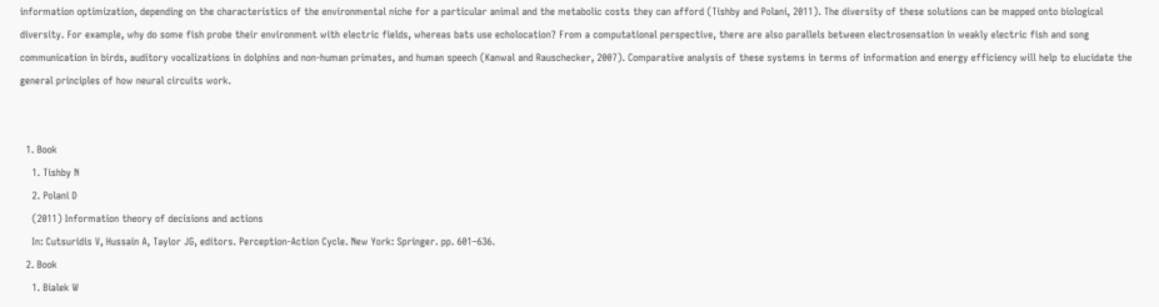information optimization, depending on the characteristics of the environmental niche for a particular animal and the metabolic costs they can afford (Tishby and Polani, 2011). The diversity of these solutions can be mapped onto biological diversity. For example, why do some fish probe their environment with electric fields, whereas bats use echolocation? From a computational perspective, there are also parallels between electrosensation in weakly electric fish and song communication in birds, auditory vocalizations in dolphins and non-human primates, and human speech (Kanwal and Rauschecker, 2007). Comparative analysis of these systems in terms of information and energy efficiency will help to elucidate the general principles of how neural circuits work.


  1. Book
    1. Tishby N
    2. Polani D
    (2011) Information theory of decisions and actions
    In: Cutsuridis V, Hussain A, Taylor JG, editors. Perception-Action Cycle. New York: Springer. pp. 601–636.
  2. Book
    1. Bialek W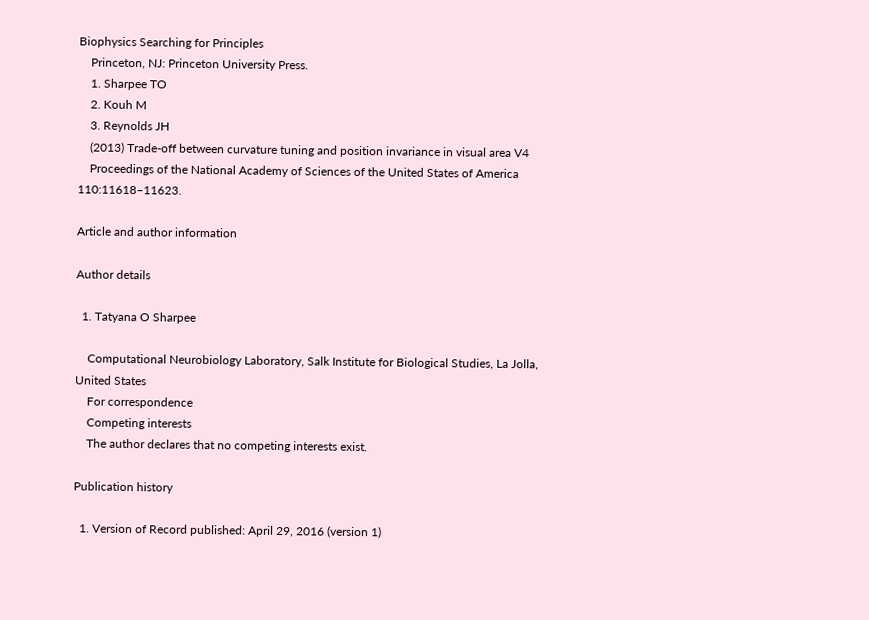Biophysics Searching for Principles
    Princeton, NJ: Princeton University Press.
    1. Sharpee TO
    2. Kouh M
    3. Reynolds JH
    (2013) Trade-off between curvature tuning and position invariance in visual area V4
    Proceedings of the National Academy of Sciences of the United States of America 110:11618–11623.

Article and author information

Author details

  1. Tatyana O Sharpee

    Computational Neurobiology Laboratory, Salk Institute for Biological Studies, La Jolla, United States
    For correspondence
    Competing interests
    The author declares that no competing interests exist.

Publication history

  1. Version of Record published: April 29, 2016 (version 1)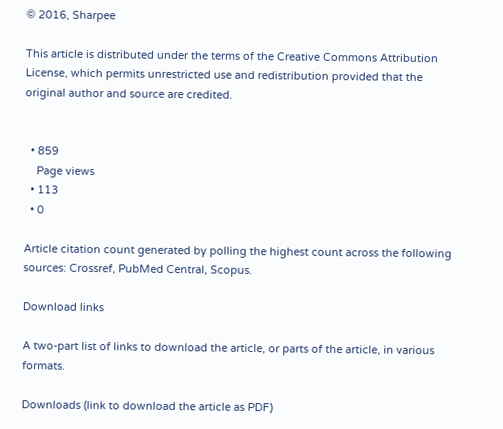© 2016, Sharpee

This article is distributed under the terms of the Creative Commons Attribution License, which permits unrestricted use and redistribution provided that the original author and source are credited.


  • 859
    Page views
  • 113
  • 0

Article citation count generated by polling the highest count across the following sources: Crossref, PubMed Central, Scopus.

Download links

A two-part list of links to download the article, or parts of the article, in various formats.

Downloads (link to download the article as PDF)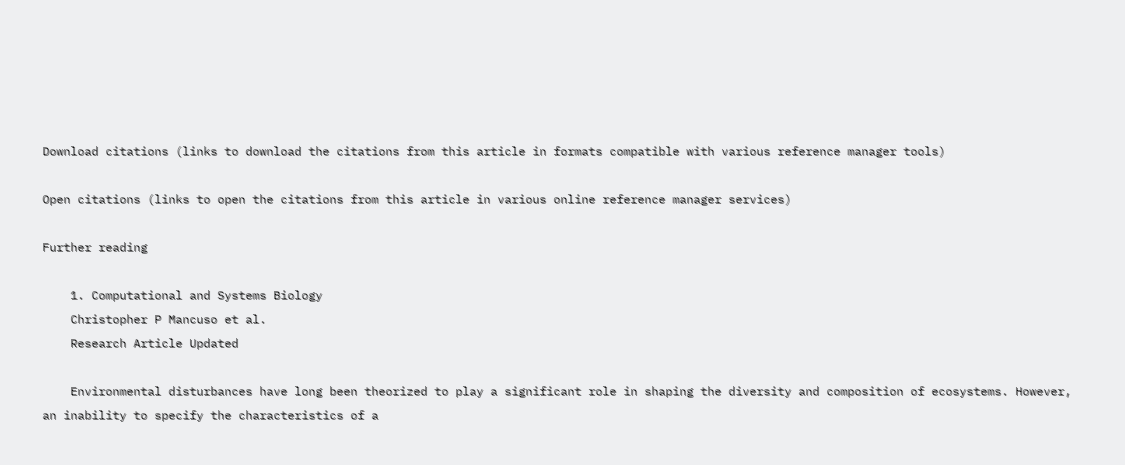Download citations (links to download the citations from this article in formats compatible with various reference manager tools)

Open citations (links to open the citations from this article in various online reference manager services)

Further reading

    1. Computational and Systems Biology
    Christopher P Mancuso et al.
    Research Article Updated

    Environmental disturbances have long been theorized to play a significant role in shaping the diversity and composition of ecosystems. However, an inability to specify the characteristics of a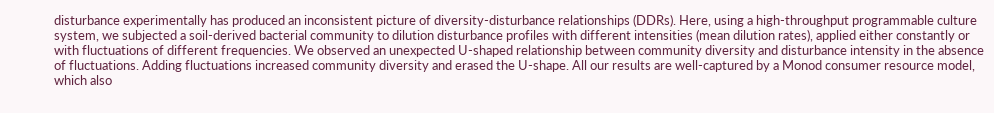disturbance experimentally has produced an inconsistent picture of diversity-disturbance relationships (DDRs). Here, using a high-throughput programmable culture system, we subjected a soil-derived bacterial community to dilution disturbance profiles with different intensities (mean dilution rates), applied either constantly or with fluctuations of different frequencies. We observed an unexpected U-shaped relationship between community diversity and disturbance intensity in the absence of fluctuations. Adding fluctuations increased community diversity and erased the U-shape. All our results are well-captured by a Monod consumer resource model, which also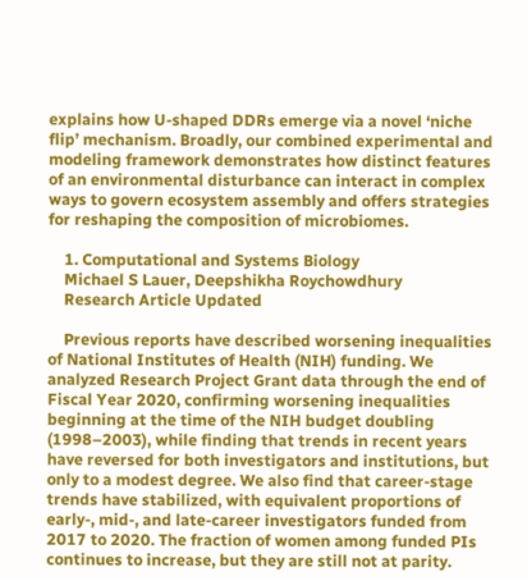explains how U-shaped DDRs emerge via a novel ‘niche flip’ mechanism. Broadly, our combined experimental and modeling framework demonstrates how distinct features of an environmental disturbance can interact in complex ways to govern ecosystem assembly and offers strategies for reshaping the composition of microbiomes.

    1. Computational and Systems Biology
    Michael S Lauer, Deepshikha Roychowdhury
    Research Article Updated

    Previous reports have described worsening inequalities of National Institutes of Health (NIH) funding. We analyzed Research Project Grant data through the end of Fiscal Year 2020, confirming worsening inequalities beginning at the time of the NIH budget doubling (1998–2003), while finding that trends in recent years have reversed for both investigators and institutions, but only to a modest degree. We also find that career-stage trends have stabilized, with equivalent proportions of early-, mid-, and late-career investigators funded from 2017 to 2020. The fraction of women among funded PIs continues to increase, but they are still not at parity.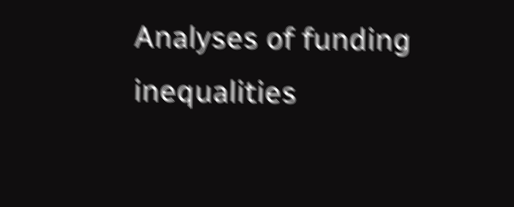Analyses of funding inequalities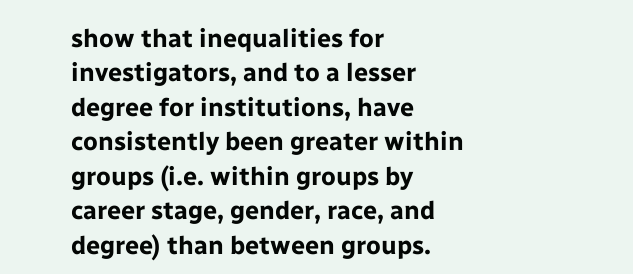show that inequalities for investigators, and to a lesser degree for institutions, have consistently been greater within groups (i.e. within groups by career stage, gender, race, and degree) than between groups.